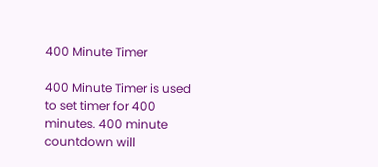400 Minute Timer

400 Minute Timer is used to set timer for 400 minutes. 400 minute countdown will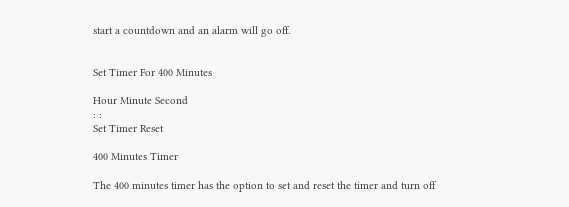start a countdown and an alarm will go off.


Set Timer For 400 Minutes

Hour Minute Second
: :
Set Timer Reset

400 Minutes Timer

The 400 minutes timer has the option to set and reset the timer and turn off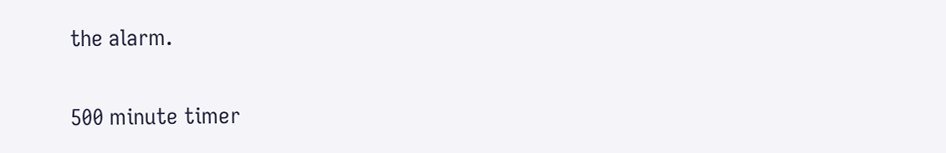the alarm.

500 minute timer